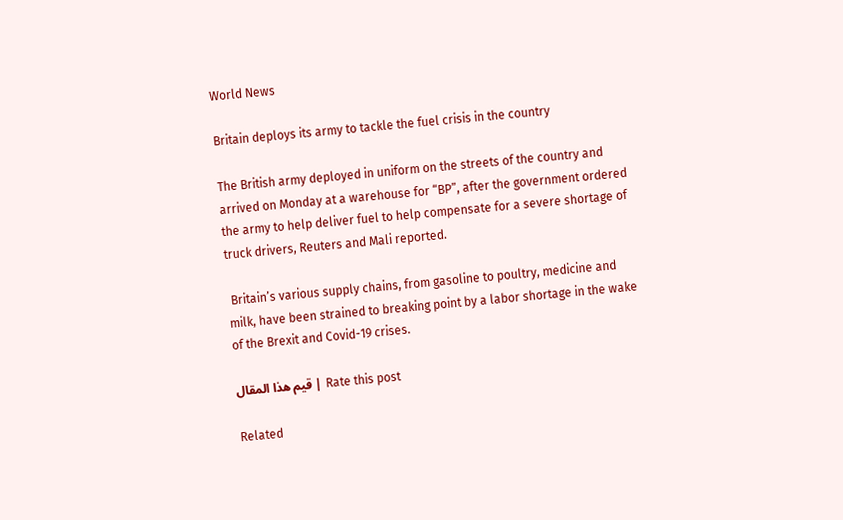World News

Britain deploys its army to tackle the fuel crisis in the country

The British army deployed in uniform on the streets of the country and arrived on Monday at a warehouse for “BP”, after the government ordered the army to help deliver fuel to help compensate for a severe shortage of truck drivers, Reuters and Mali reported.

 Britain’s various supply chains, from gasoline to poultry, medicine and milk, have been strained to breaking point by a labor shortage in the wake of the Brexit and Covid-19 crises.

قيم هذا المقال | Rate this post

Related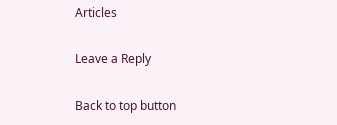Articles

Leave a Reply

Back to top button